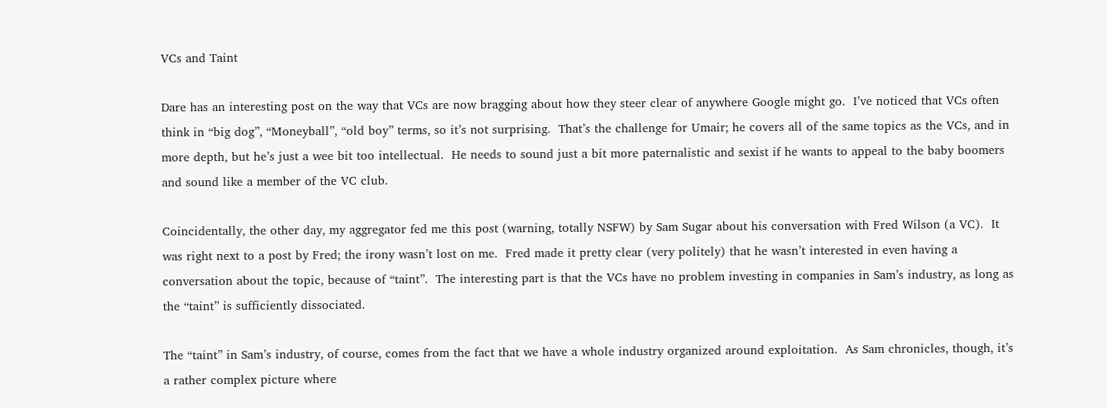VCs and Taint

Dare has an interesting post on the way that VCs are now bragging about how they steer clear of anywhere Google might go.  I’ve noticed that VCs often think in “big dog”, “Moneyball”, “old boy” terms, so it’s not surprising.  That’s the challenge for Umair; he covers all of the same topics as the VCs, and in more depth, but he’s just a wee bit too intellectual.  He needs to sound just a bit more paternalistic and sexist if he wants to appeal to the baby boomers and sound like a member of the VC club.

Coincidentally, the other day, my aggregator fed me this post (warning, totally NSFW) by Sam Sugar about his conversation with Fred Wilson (a VC).  It was right next to a post by Fred; the irony wasn’t lost on me.  Fred made it pretty clear (very politely) that he wasn’t interested in even having a conversation about the topic, because of “taint”.  The interesting part is that the VCs have no problem investing in companies in Sam’s industry, as long as the “taint” is sufficiently dissociated.

The “taint” in Sam’s industry, of course, comes from the fact that we have a whole industry organized around exploitation.  As Sam chronicles, though, it’s a rather complex picture where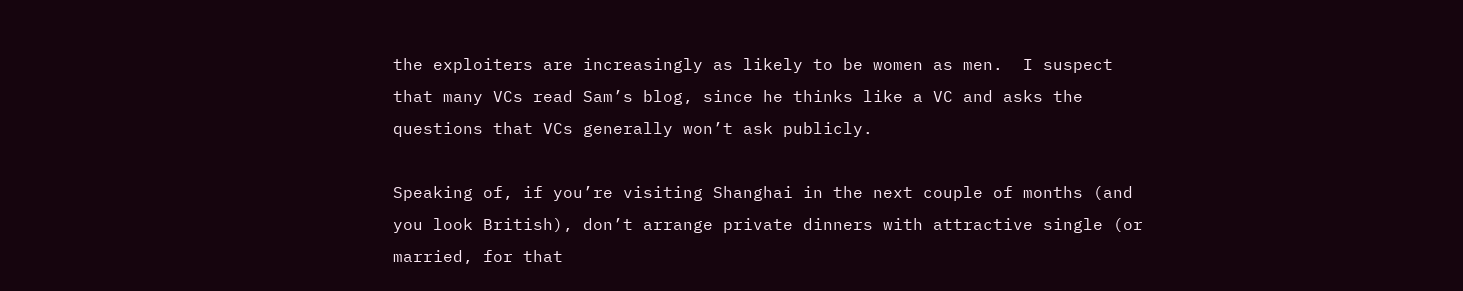the exploiters are increasingly as likely to be women as men.  I suspect that many VCs read Sam’s blog, since he thinks like a VC and asks the questions that VCs generally won’t ask publicly.

Speaking of, if you’re visiting Shanghai in the next couple of months (and you look British), don’t arrange private dinners with attractive single (or married, for that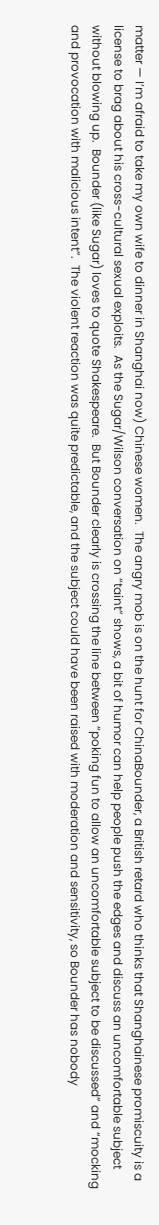matter — I’m afraid to take my own wife to dinner in Shanghai now) Chinese women.  The angry mob is on the hunt for ChinaBounder, a British retard who thinks that Shanghainese promiscuity is a license to brag about his cross-cultural sexual exploits.  As the Sugar/Wilson conversation on “taint” shows, a bit of humor can help people push the edges and discuss an uncomfortable subject without blowing up.  Bounder (like Sugar) loves to quote Shakespeare.  But Bounder clearly is crossing the line between “poking fun to allow an uncomfortable subject to be discussed” and “mocking and provocation with malicious intent”.  The violent reaction was quite predictable, and the subject could have been raised with moderation and sensitivity, so Bounder has nobody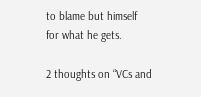to blame but himself for what he gets.

2 thoughts on “VCs and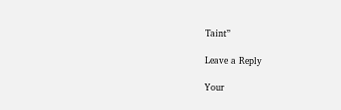Taint”

Leave a Reply

Your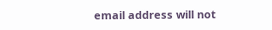email address will not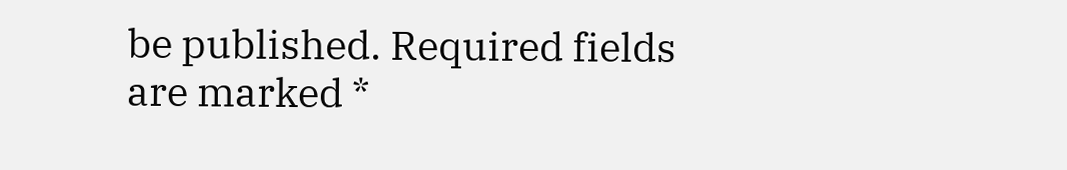be published. Required fields are marked *